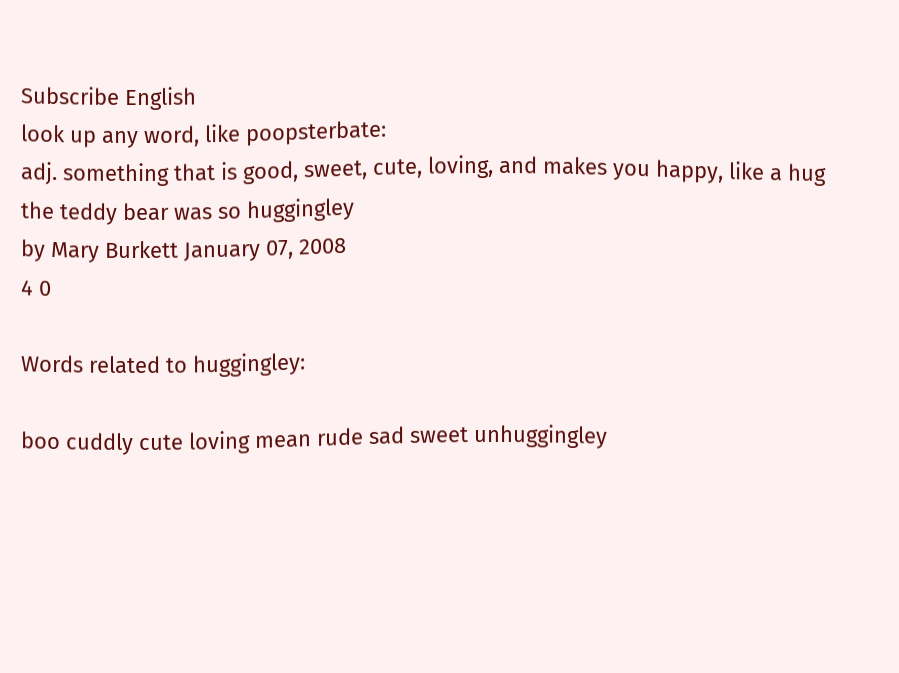Subscribe English
look up any word, like poopsterbate:
adj. something that is good, sweet, cute, loving, and makes you happy, like a hug
the teddy bear was so huggingley
by Mary Burkett January 07, 2008
4 0

Words related to huggingley:

boo cuddly cute loving mean rude sad sweet unhuggingley